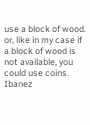use a block of wood. or, like in my case if a block of wood is not available, you could use coins.
Ibanez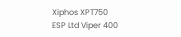Xiphos XPT750
ESP Ltd Viper 400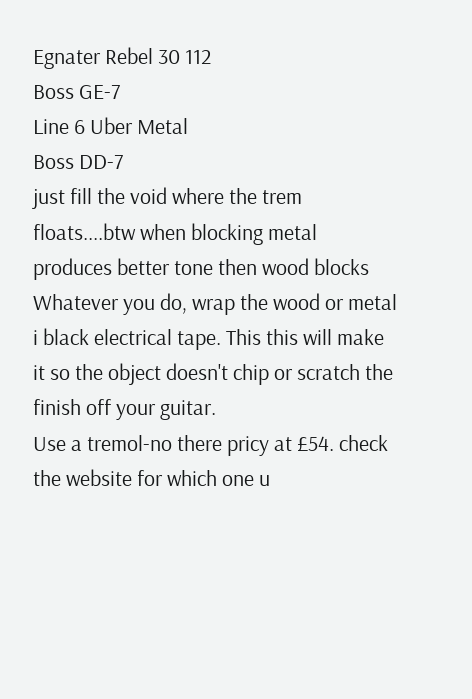Egnater Rebel 30 112
Boss GE-7
Line 6 Uber Metal
Boss DD-7
just fill the void where the trem floats....btw when blocking metal produces better tone then wood blocks
Whatever you do, wrap the wood or metal i black electrical tape. This this will make it so the object doesn't chip or scratch the finish off your guitar.
Use a tremol-no there pricy at £54. check the website for which one u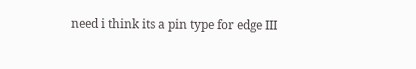need i think its a pin type for edge III